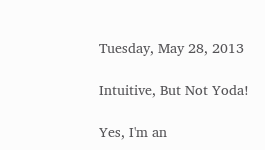Tuesday, May 28, 2013

Intuitive, But Not Yoda!

Yes, I'm an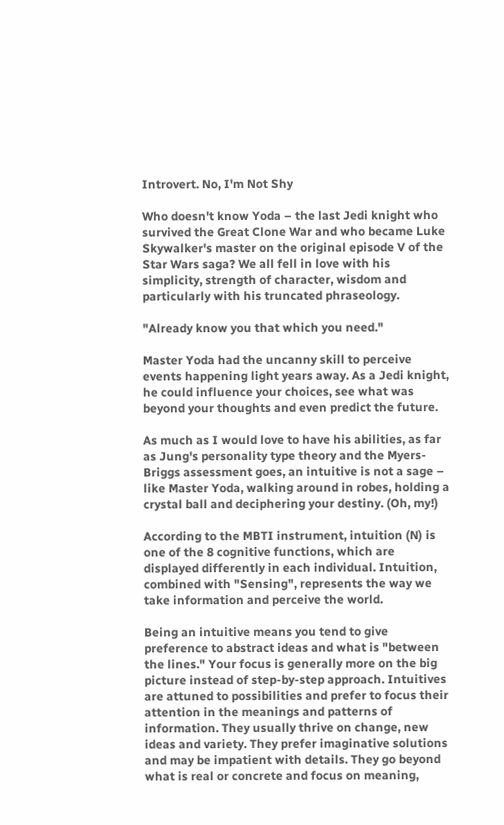Introvert. No, I'm Not Shy

Who doesn't know Yoda – the last Jedi knight who survived the Great Clone War and who became Luke Skywalker's master on the original episode V of the Star Wars saga? We all fell in love with his simplicity, strength of character, wisdom and particularly with his truncated phraseology.

"Already know you that which you need."

Master Yoda had the uncanny skill to perceive events happening light years away. As a Jedi knight, he could influence your choices, see what was beyond your thoughts and even predict the future.

As much as I would love to have his abilities, as far as Jung's personality type theory and the Myers-Briggs assessment goes, an intuitive is not a sage – like Master Yoda, walking around in robes, holding a crystal ball and deciphering your destiny. (Oh, my!)

According to the MBTI instrument, intuition (N) is one of the 8 cognitive functions, which are displayed differently in each individual. Intuition, combined with "Sensing", represents the way we take information and perceive the world.

Being an intuitive means you tend to give preference to abstract ideas and what is "between the lines." Your focus is generally more on the big picture instead of step-by-step approach. Intuitives are attuned to possibilities and prefer to focus their attention in the meanings and patterns of information. They usually thrive on change, new ideas and variety. They prefer imaginative solutions and may be impatient with details. They go beyond what is real or concrete and focus on meaning,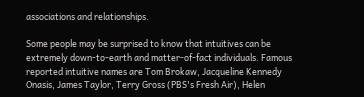associations and relationships.

Some people may be surprised to know that intuitives can be extremely down-to-earth and matter-of-fact individuals. Famous reported intuitive names are Tom Brokaw, Jacqueline Kennedy Onasis, James Taylor, Terry Gross (PBS's Fresh Air), Helen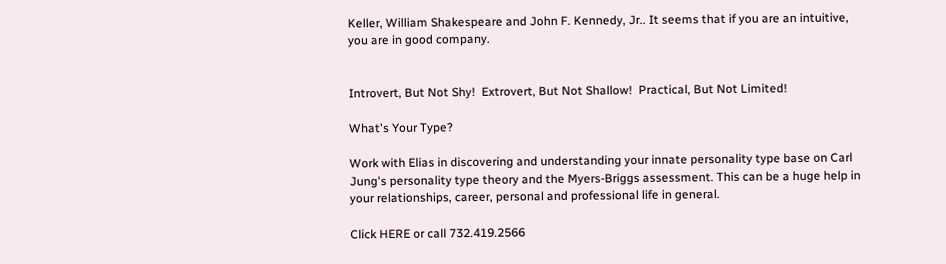Keller, William Shakespeare and John F. Kennedy, Jr.. It seems that if you are an intuitive, you are in good company.


Introvert, But Not Shy!  Extrovert, But Not Shallow!  Practical, But Not Limited!

What's Your Type?

Work with Elias in discovering and understanding your innate personality type base on Carl Jung's personality type theory and the Myers-Briggs assessment. This can be a huge help in your relationships, career, personal and professional life in general.

Click HERE or call 732.419.2566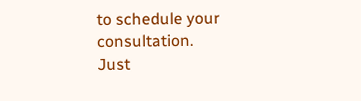to schedule your consultation.
Just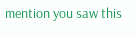mention you saw this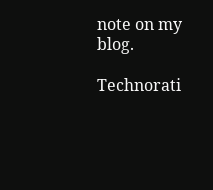note on my blog.

Technorati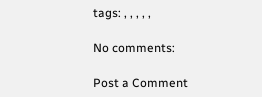tags: , , , , ,

No comments:

Post a Comment